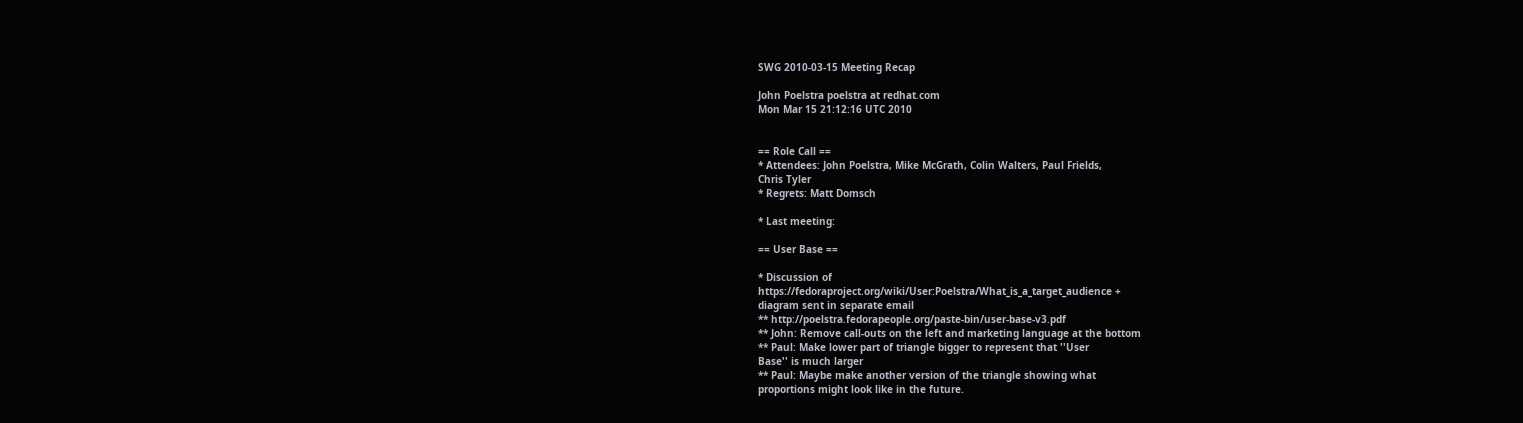SWG 2010-03-15 Meeting Recap

John Poelstra poelstra at redhat.com
Mon Mar 15 21:12:16 UTC 2010


== Role Call ==
* Attendees: John Poelstra, Mike McGrath, Colin Walters, Paul Frields,
Chris Tyler
* Regrets: Matt Domsch

* Last meeting:

== User Base ==

* Discussion of
https://fedoraproject.org/wiki/User:Poelstra/What_is_a_target_audience +
diagram sent in separate email
** http://poelstra.fedorapeople.org/paste-bin/user-base-v3.pdf
** John: Remove call-outs on the left and marketing language at the bottom
** Paul: Make lower part of triangle bigger to represent that ''User
Base'' is much larger
** Paul: Maybe make another version of the triangle showing what
proportions might look like in the future.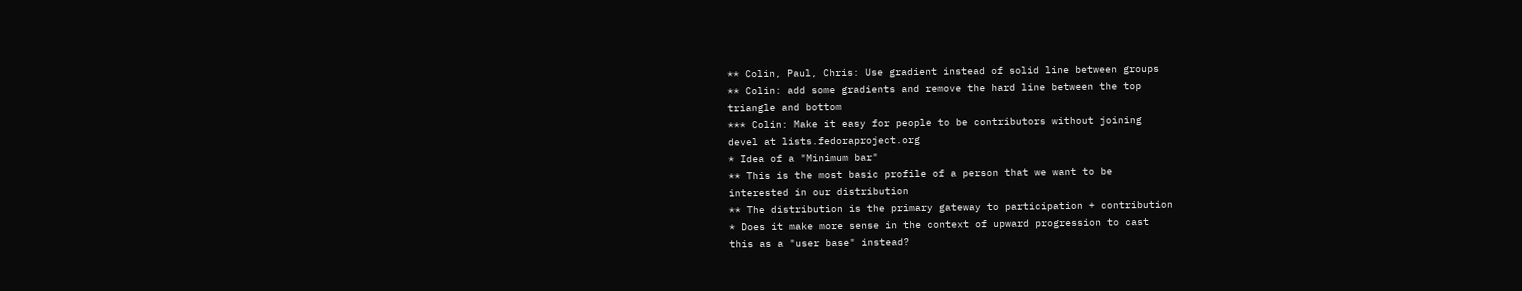** Colin, Paul, Chris: Use gradient instead of solid line between groups
** Colin: add some gradients and remove the hard line between the top
triangle and bottom
*** Colin: Make it easy for people to be contributors without joining
devel at lists.fedoraproject.org
* Idea of a "Minimum bar"
** This is the most basic profile of a person that we want to be
interested in our distribution
** The distribution is the primary gateway to participation + contribution
* Does it make more sense in the context of upward progression to cast
this as a "user base" instead?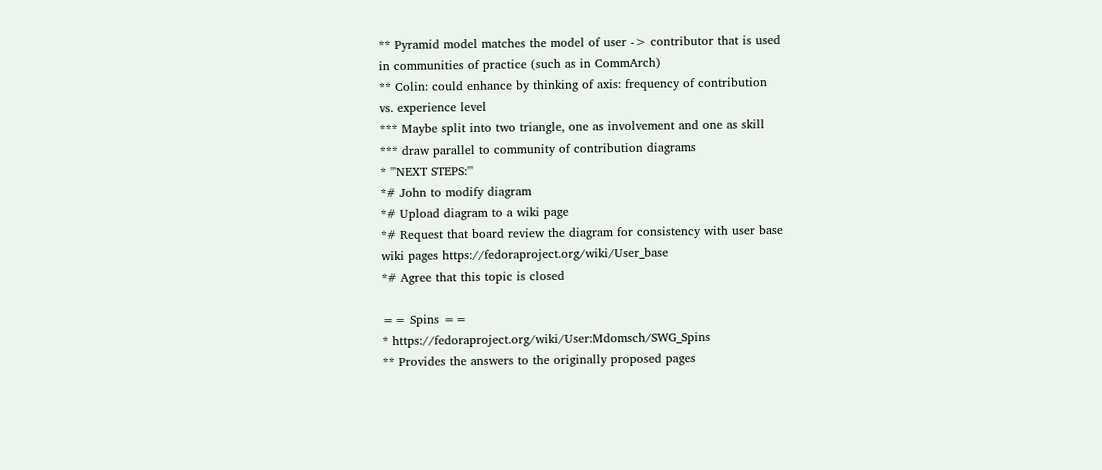** Pyramid model matches the model of user -> contributor that is used
in communities of practice (such as in CommArch)
** Colin: could enhance by thinking of axis: frequency of contribution
vs. experience level
*** Maybe split into two triangle, one as involvement and one as skill
*** draw parallel to community of contribution diagrams
* '''NEXT STEPS:'''
*# John to modify diagram
*# Upload diagram to a wiki page
*# Request that board review the diagram for consistency with user base
wiki pages https://fedoraproject.org/wiki/User_base
*# Agree that this topic is closed

== Spins ==
* https://fedoraproject.org/wiki/User:Mdomsch/SWG_Spins
** Provides the answers to the originally proposed pages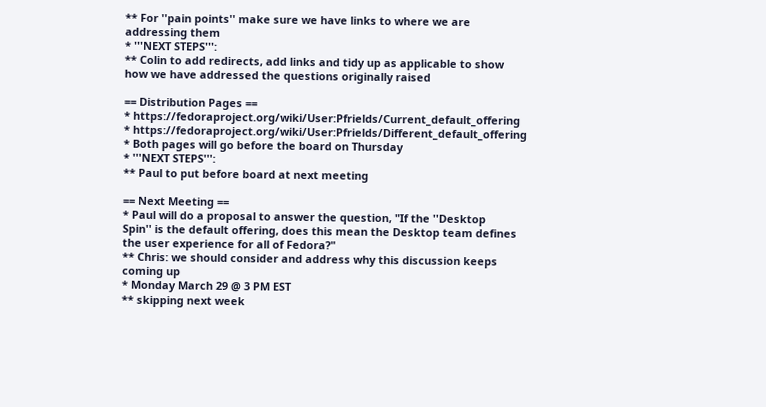** For ''pain points'' make sure we have links to where we are
addressing them
* '''NEXT STEPS''':
** Colin to add redirects, add links and tidy up as applicable to show
how we have addressed the questions originally raised

== Distribution Pages ==
* https://fedoraproject.org/wiki/User:Pfrields/Current_default_offering
* https://fedoraproject.org/wiki/User:Pfrields/Different_default_offering
* Both pages will go before the board on Thursday
* '''NEXT STEPS''':
** Paul to put before board at next meeting

== Next Meeting ==
* Paul will do a proposal to answer the question, "If the ''Desktop
Spin'' is the default offering, does this mean the Desktop team defines
the user experience for all of Fedora?"
** Chris: we should consider and address why this discussion keeps
coming up
* Monday March 29 @ 3 PM EST
** skipping next week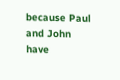because Paul and John have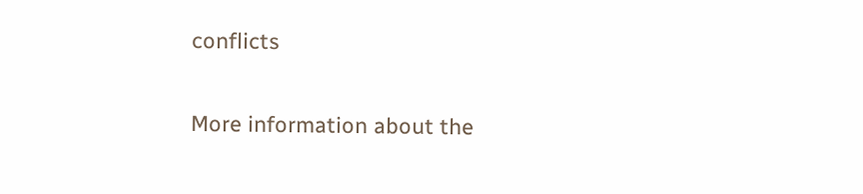conflicts

More information about the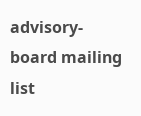advisory-board mailing list